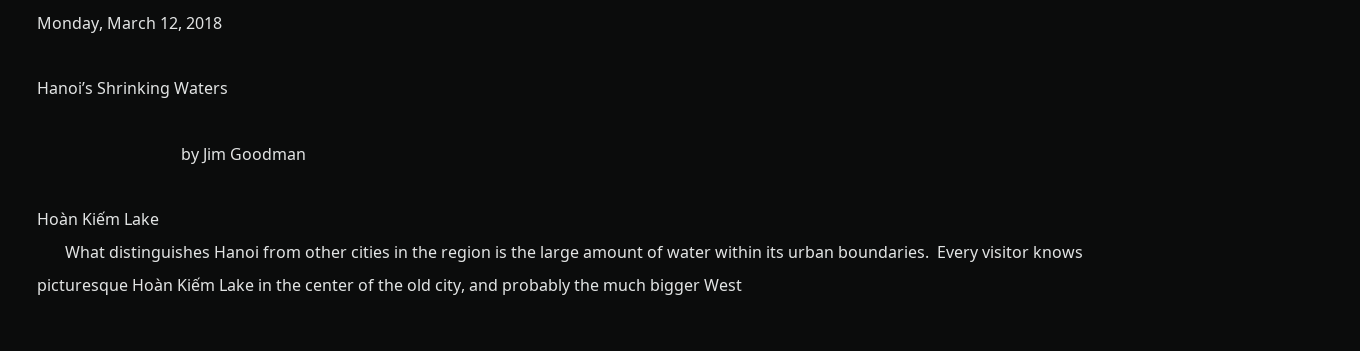Monday, March 12, 2018

Hanoi’s Shrinking Waters

                                    by Jim Goodman

Hoàn Kiếm Lake
       What distinguishes Hanoi from other cities in the region is the large amount of water within its urban boundaries.  Every visitor knows picturesque Hoàn Kiếm Lake in the center of the old city, and probably the much bigger West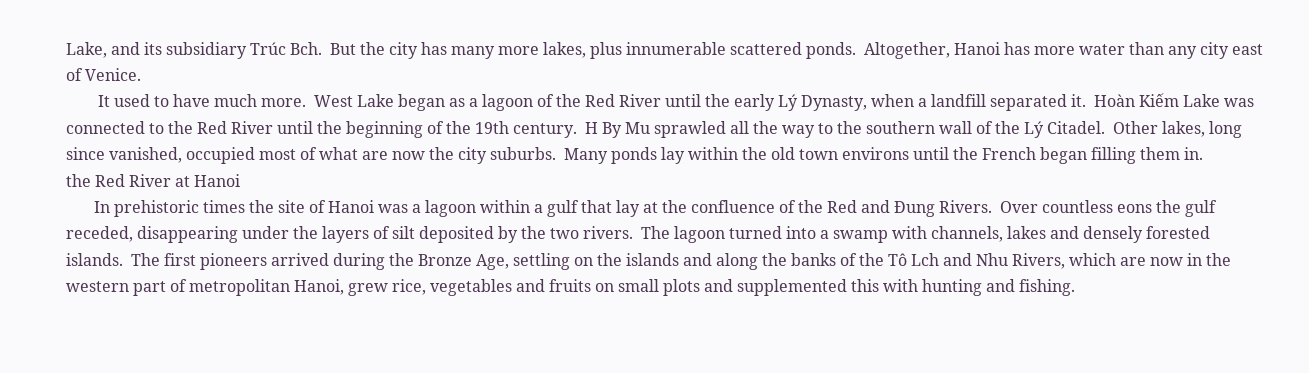Lake, and its subsidiary Trúc Bch.  But the city has many more lakes, plus innumerable scattered ponds.  Altogether, Hanoi has more water than any city east of Venice.
        It used to have much more.  West Lake began as a lagoon of the Red River until the early Lý Dynasty, when a landfill separated it.  Hoàn Kiếm Lake was connected to the Red River until the beginning of the 19th century.  H By Mu sprawled all the way to the southern wall of the Lý Citadel.  Other lakes, long since vanished, occupied most of what are now the city suburbs.  Many ponds lay within the old town environs until the French began filling them in.
the Red River at Hanoi
       In prehistoric times the site of Hanoi was a lagoon within a gulf that lay at the confluence of the Red and Đung Rivers.  Over countless eons the gulf receded, disappearing under the layers of silt deposited by the two rivers.  The lagoon turned into a swamp with channels, lakes and densely forested islands.  The first pioneers arrived during the Bronze Age, settling on the islands and along the banks of the Tô Lch and Nhu Rivers, which are now in the western part of metropolitan Hanoi, grew rice, vegetables and fruits on small plots and supplemented this with hunting and fishing.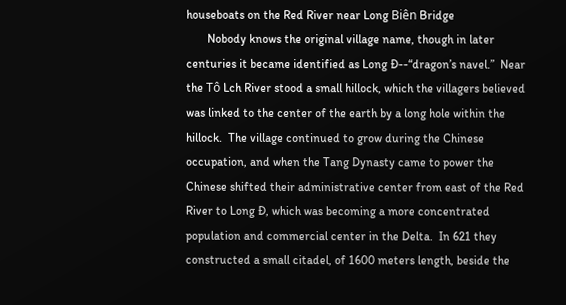houseboats on the Red River near Long Biên Bridge
       Nobody knows the original village name, though in later centuries it became identified as Long Đ--“dragon’s navel.”  Near the Tô Lch River stood a small hillock, which the villagers believed was linked to the center of the earth by a long hole within the hillock.  The village continued to grow during the Chinese occupation, and when the Tang Dynasty came to power the Chinese shifted their administrative center from east of the Red River to Long Đ, which was becoming a more concentrated population and commercial center in the Delta.  In 621 they constructed a small citadel, of 1600 meters length, beside the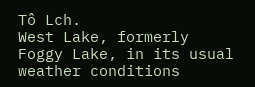Tô Lch.
West Lake, formerly Foggy Lake, in its usual weather conditions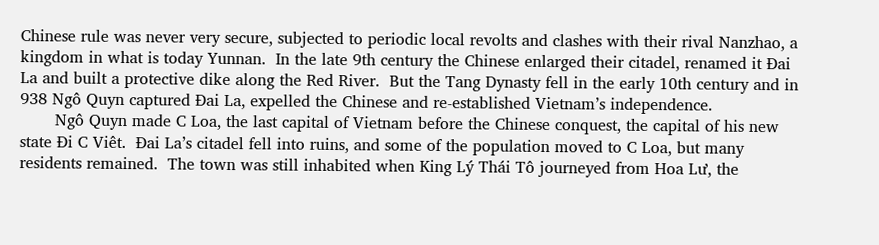Chinese rule was never very secure, subjected to periodic local revolts and clashes with their rival Nanzhao, a kingdom in what is today Yunnan.  In the late 9th century the Chinese enlarged their citadel, renamed it Đai La and built a protective dike along the Red River.  But the Tang Dynasty fell in the early 10th century and in 938 Ngô Quyn captured Đai La, expelled the Chinese and re-established Vietnam’s independence.
       Ngô Quyn made C Loa, the last capital of Vietnam before the Chinese conquest, the capital of his new state Đi C Viêt.  Đai La’s citadel fell into ruins, and some of the population moved to C Loa, but many residents remained.  The town was still inhabited when King Lý Thái Tô journeyed from Hoa Lư, the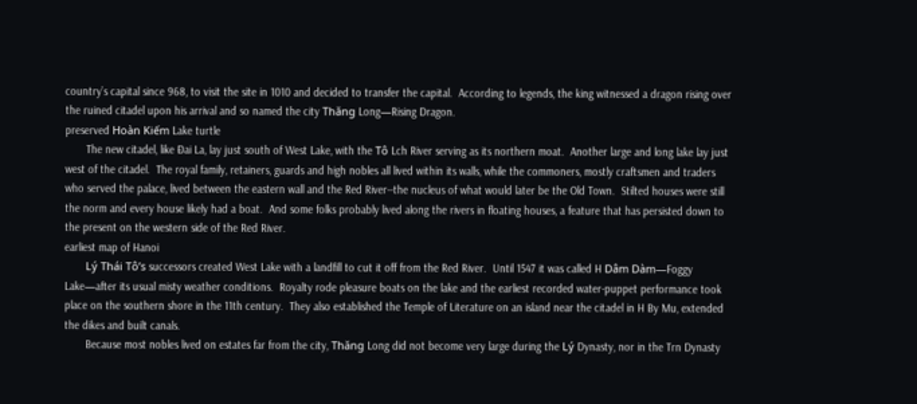country’s capital since 968, to visit the site in 1010 and decided to transfer the capital.  According to legends, the king witnessed a dragon rising over the ruined citadel upon his arrival and so named the city Thăng Long—Rising Dragon.
preserved Hoàn Kiếm Lake turtle
       The new citadel, like Đai La, lay just south of West Lake, with the Tô Lch River serving as its northern moat.  Another large and long lake lay just west of the citadel.  The royal family, retainers, guards and high nobles all lived within its walls, while the commoners, mostly craftsmen and traders who served the palace, lived between the eastern wall and the Red River--the nucleus of what would later be the Old Town.  Stilted houses were still the norm and every house likely had a boat.  And some folks probably lived along the rivers in floating houses, a feature that has persisted down to the present on the western side of the Red River.
earliest map of Hanoi
       Lý Thái Tô’s successors created West Lake with a landfill to cut it off from the Red River.  Until 1547 it was called H Dâm Dàm—Foggy Lake—after its usual misty weather conditions.  Royalty rode pleasure boats on the lake and the earliest recorded water-puppet performance took place on the southern shore in the 11th century.  They also established the Temple of Literature on an island near the citadel in H By Mu, extended the dikes and built canals.
       Because most nobles lived on estates far from the city, Thăng Long did not become very large during the Lý Dynasty, nor in the Trn Dynasty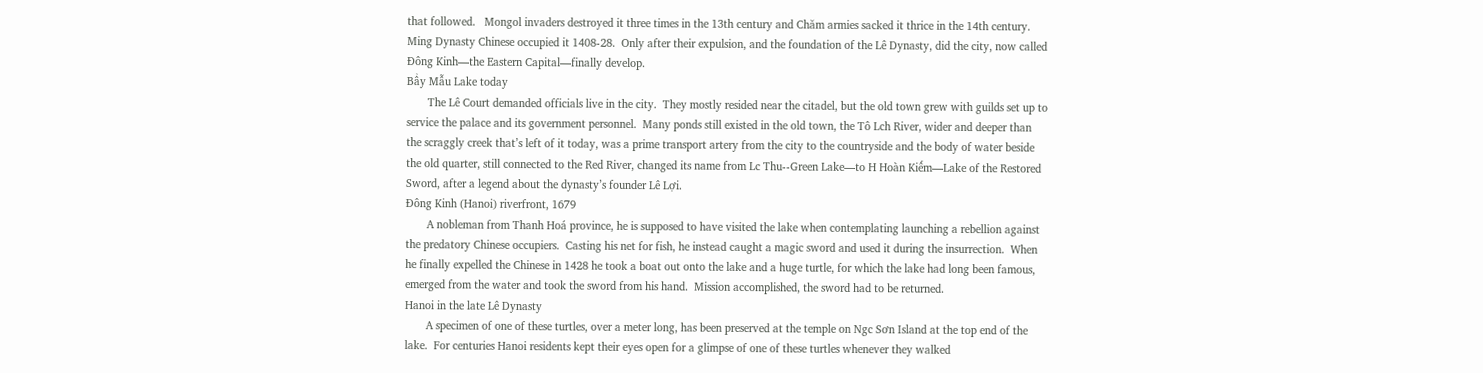that followed.   Mongol invaders destroyed it three times in the 13th century and Chăm armies sacked it thrice in the 14th century.  Ming Dynasty Chinese occupied it 1408-28.  Only after their expulsion, and the foundation of the Lê Dynasty, did the city, now called Đông Kinh—the Eastern Capital—finally develop.
Bẩy Mẫu Lake today
       The Lê Court demanded officials live in the city.  They mostly resided near the citadel, but the old town grew with guilds set up to service the palace and its government personnel.  Many ponds still existed in the old town, the Tô Lch River, wider and deeper than the scraggly creek that’s left of it today, was a prime transport artery from the city to the countryside and the body of water beside the old quarter, still connected to the Red River, changed its name from Lc Thu--Green Lake—to H Hoàn Kiếm—Lake of the Restored Sword, after a legend about the dynasty’s founder Lê Lợi.
Đông Kinh (Hanoi) riverfront, 1679
       A nobleman from Thanh Hoá province, he is supposed to have visited the lake when contemplating launching a rebellion against the predatory Chinese occupiers.  Casting his net for fish, he instead caught a magic sword and used it during the insurrection.  When he finally expelled the Chinese in 1428 he took a boat out onto the lake and a huge turtle, for which the lake had long been famous, emerged from the water and took the sword from his hand.  Mission accomplished, the sword had to be returned.
Hanoi in the late Lê Dynasty
       A specimen of one of these turtles, over a meter long, has been preserved at the temple on Ngc Sơn Island at the top end of the lake.  For centuries Hanoi residents kept their eyes open for a glimpse of one of these turtles whenever they walked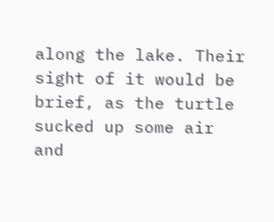along the lake. Their sight of it would be brief, as the turtle sucked up some air and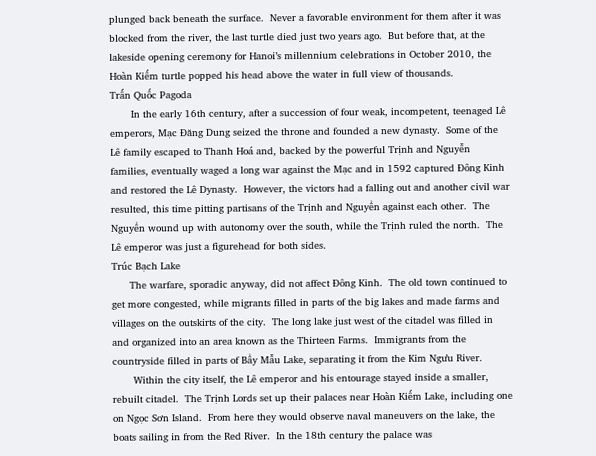plunged back beneath the surface.  Never a favorable environment for them after it was blocked from the river, the last turtle died just two years ago.  But before that, at the lakeside opening ceremony for Hanoi’s millennium celebrations in October 2010, the Hoàn Kiếm turtle popped his head above the water in full view of thousands.
Trấn Quốc Pagoda
       In the early 16th century, after a succession of four weak, incompetent, teenaged Lê emperors, Mạc Đăng Dung seized the throne and founded a new dynasty.  Some of the Lê family escaped to Thanh Hoá and, backed by the powerful Trịnh and Nguyễn families, eventually waged a long war against the Mạc and in 1592 captured Đông Kinh and restored the Lê Dynasty.  However, the victors had a falling out and another civil war resulted, this time pitting partisans of the Trịnh and Nguyển against each other.  The Nguyển wound up with autonomy over the south, while the Trịnh ruled the north.  The Lê emperor was just a figurehead for both sides.
Trúc Bạch Lake
      The warfare, sporadic anyway, did not affect Đông Kinh.  The old town continued to get more congested, while migrants filled in parts of the big lakes and made farms and villages on the outskirts of the city.  The long lake just west of the citadel was filled in and organized into an area known as the Thirteen Farms.  Immigrants from the countryside filled in parts of Bẩy Mẫu Lake, separating it from the Kim Ngưu River.
       Within the city itself, the Lê emperor and his entourage stayed inside a smaller, rebuilt citadel.  The Trịnh Lords set up their palaces near Hoàn Kiếm Lake, including one on Ngọc Sơn Island.  From here they would observe naval maneuvers on the lake, the boats sailing in from the Red River.  In the 18th century the palace was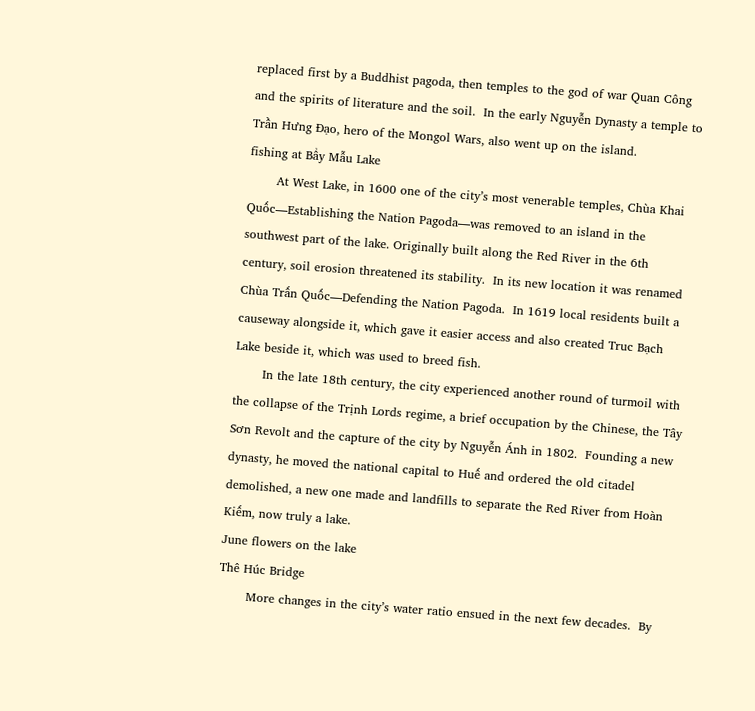replaced first by a Buddhist pagoda, then temples to the god of war Quan Công and the spirits of literature and the soil.  In the early Nguyễn Dynasty a temple to Trần Hưng Đạo, hero of the Mongol Wars, also went up on the island.
fishing at Bẩy Mẫu Lake
       At West Lake, in 1600 one of the city’s most venerable temples, Chùa Khai Quốc—Establishing the Nation Pagoda—was removed to an island in the southwest part of the lake. Originally built along the Red River in the 6th century, soil erosion threatened its stability.  In its new location it was renamed Chùa Trấn Quốc—Defending the Nation Pagoda.  In 1619 local residents built a causeway alongside it, which gave it easier access and also created Truc Bạch Lake beside it, which was used to breed fish.
       In the late 18th century, the city experienced another round of turmoil with the collapse of the Trịnh Lords regime, a brief occupation by the Chinese, the Tây Sơn Revolt and the capture of the city by Nguyễn Ánh in 1802.  Founding a new dynasty, he moved the national capital to Huế and ordered the old citadel demolished, a new one made and landfills to separate the Red River from Hoàn Kiếm, now truly a lake.
June flowers on the lake
Thê Húc Bridge
       More changes in the city’s water ratio ensued in the next few decades.  By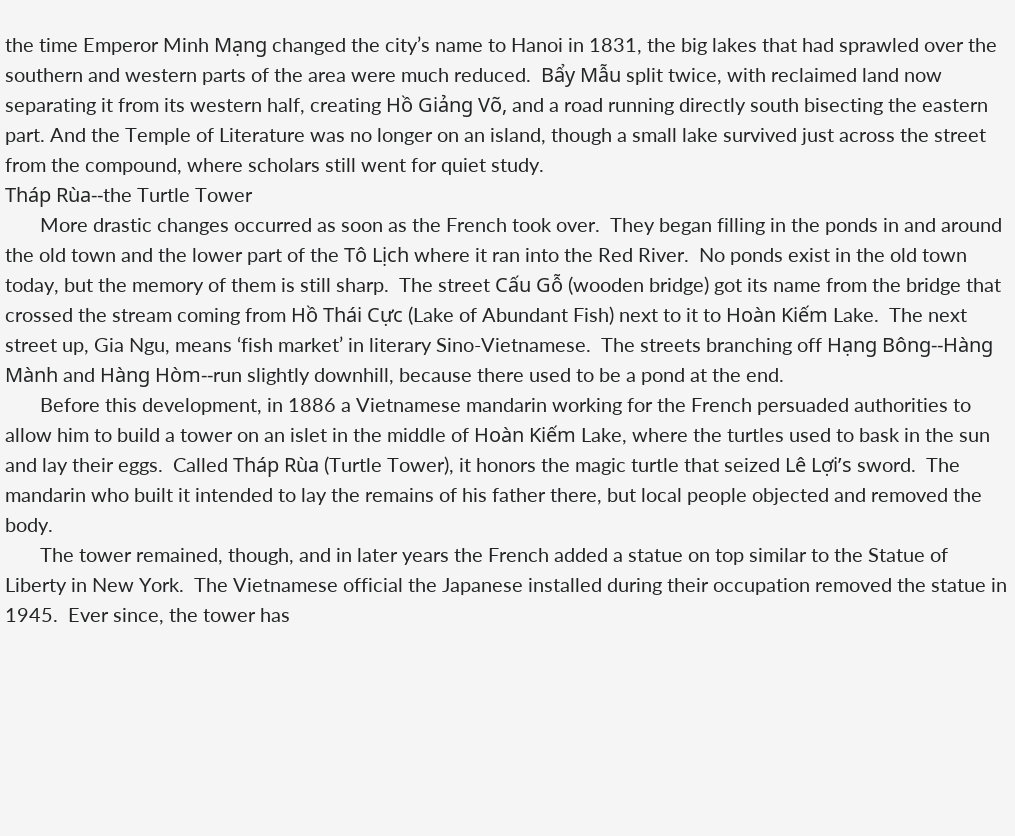the time Emperor Minh Mạng changed the city’s name to Hanoi in 1831, the big lakes that had sprawled over the southern and western parts of the area were much reduced.  Bẩy Mẫu split twice, with reclaimed land now separating it from its western half, creating Hồ Giảng Võ, and a road running directly south bisecting the eastern part. And the Temple of Literature was no longer on an island, though a small lake survived just across the street from the compound, where scholars still went for quiet study.
Tháp Rùa--the Turtle Tower
       More drastic changes occurred as soon as the French took over.  They began filling in the ponds in and around the old town and the lower part of the Tô Lịch where it ran into the Red River.  No ponds exist in the old town today, but the memory of them is still sharp.  The street Cấu Gỗ (wooden bridge) got its name from the bridge that crossed the stream coming from Hồ Thái Cực (Lake of Abundant Fish) next to it to Hoàn Kiếm Lake.  The next street up, Gia Ngu, means ‘fish market’ in literary Sino-Vietnamese.  The streets branching off Hạng Bông--Hàng Mành and Hàng Hòm--run slightly downhill, because there used to be a pond at the end.
       Before this development, in 1886 a Vietnamese mandarin working for the French persuaded authorities to allow him to build a tower on an islet in the middle of Hoàn Kiếm Lake, where the turtles used to bask in the sun and lay their eggs.  Called Tháp Rùa (Turtle Tower), it honors the magic turtle that seized Lê Lợi’s sword.  The mandarin who built it intended to lay the remains of his father there, but local people objected and removed the body.
       The tower remained, though, and in later years the French added a statue on top similar to the Statue of Liberty in New York.  The Vietnamese official the Japanese installed during their occupation removed the statue in 1945.  Ever since, the tower has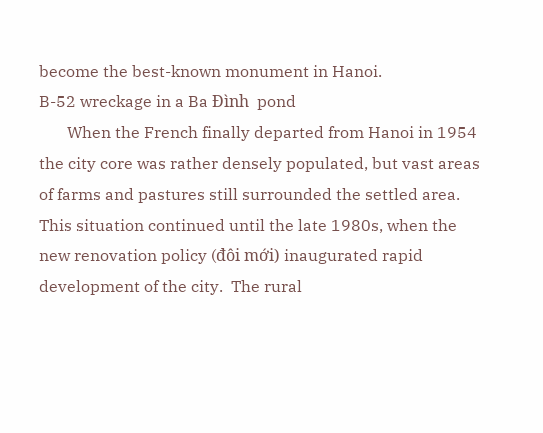become the best-known monument in Hanoi.
B-52 wreckage in a Ba Đình  pond
       When the French finally departed from Hanoi in 1954 the city core was rather densely populated, but vast areas of farms and pastures still surrounded the settled area.  This situation continued until the late 1980s, when the new renovation policy (đôi mới) inaugurated rapid development of the city.  The rural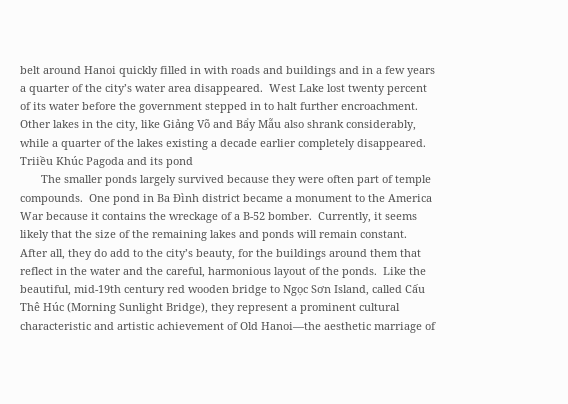belt around Hanoi quickly filled in with roads and buildings and in a few years a quarter of the city’s water area disappeared.  West Lake lost twenty percent of its water before the government stepped in to halt further encroachment.  Other lakes in the city, like Giảng Võ and Bẩy Mẫu also shrank considerably, while a quarter of the lakes existing a decade earlier completely disappeared.
Triiều Khúc Pagoda and its pond
       The smaller ponds largely survived because they were often part of temple compounds.  One pond in Ba Đình district became a monument to the America War because it contains the wreckage of a B-52 bomber.  Currently, it seems likely that the size of the remaining lakes and ponds will remain constant.  After all, they do add to the city’s beauty, for the buildings around them that reflect in the water and the careful, harmonious layout of the ponds.  Like the beautiful, mid-19th century red wooden bridge to Ngọc Sơn Island, called Cấu Thê Húc (Morning Sunlight Bridge), they represent a prominent cultural characteristic and artistic achievement of Old Hanoi—the aesthetic marriage of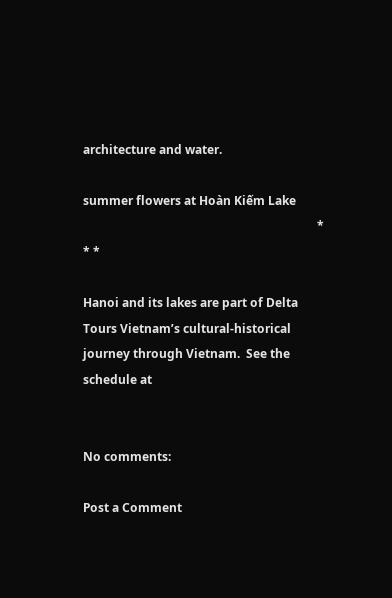architecture and water.

summer flowers at Hoàn Kiếm Lake
                                                                              * * *

Hanoi and its lakes are part of Delta Tours Vietnam’s cultural-historical journey through Vietnam.  See the schedule at


No comments:

Post a Comment